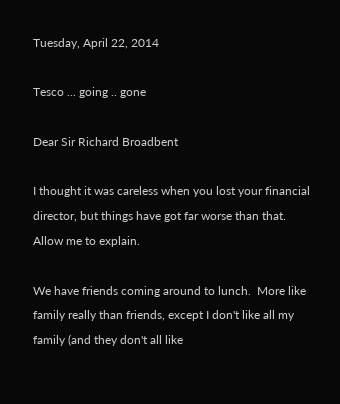Tuesday, April 22, 2014

Tesco ... going .. gone

Dear Sir Richard Broadbent

I thought it was careless when you lost your financial director, but things have got far worse than that.  Allow me to explain.

We have friends coming around to lunch.  More like family really than friends, except I don't like all my family (and they don't all like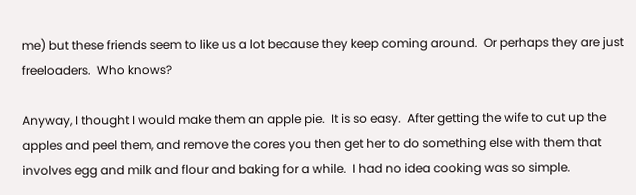me) but these friends seem to like us a lot because they keep coming around.  Or perhaps they are just freeloaders.  Who knows?

Anyway, I thought I would make them an apple pie.  It is so easy.  After getting the wife to cut up the apples and peel them, and remove the cores you then get her to do something else with them that involves egg and milk and flour and baking for a while.  I had no idea cooking was so simple.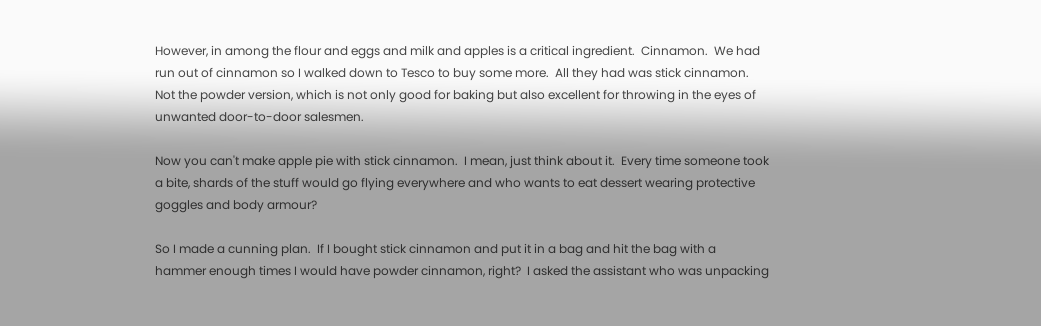However, in among the flour and eggs and milk and apples is a critical ingredient.  Cinnamon.  We had run out of cinnamon so I walked down to Tesco to buy some more.  All they had was stick cinnamon.  Not the powder version, which is not only good for baking but also excellent for throwing in the eyes of unwanted door-to-door salesmen.

Now you can't make apple pie with stick cinnamon.  I mean, just think about it.  Every time someone took a bite, shards of the stuff would go flying everywhere and who wants to eat dessert wearing protective goggles and body armour?

So I made a cunning plan.  If I bought stick cinnamon and put it in a bag and hit the bag with a hammer enough times I would have powder cinnamon, right?  I asked the assistant who was unpacking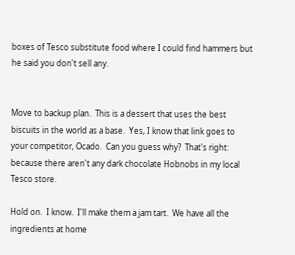boxes of Tesco substitute food where I could find hammers but he said you don't sell any.


Move to backup plan.  This is a dessert that uses the best biscuits in the world as a base.  Yes, I know that link goes to your competitor, Ocado.  Can you guess why?  That's right: because there aren't any dark chocolate Hobnobs in my local Tesco store.

Hold on.  I know.  I'll make them a jam tart.  We have all the ingredients at home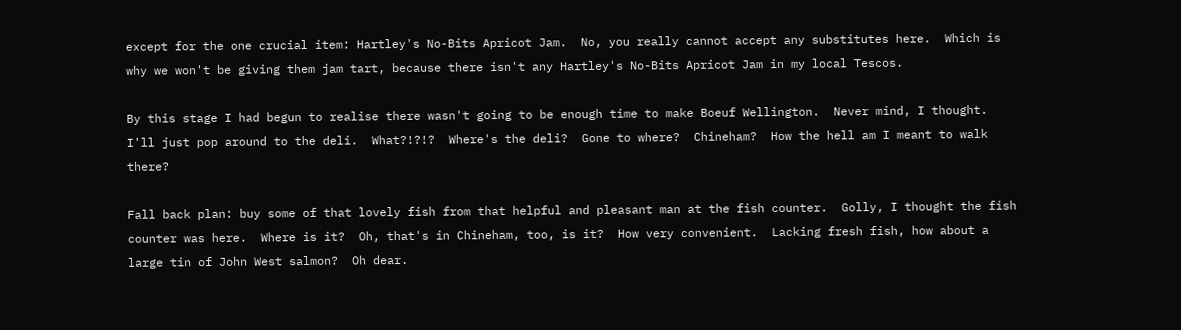except for the one crucial item: Hartley's No-Bits Apricot Jam.  No, you really cannot accept any substitutes here.  Which is why we won't be giving them jam tart, because there isn't any Hartley's No-Bits Apricot Jam in my local Tescos.

By this stage I had begun to realise there wasn't going to be enough time to make Boeuf Wellington.  Never mind, I thought.  I'll just pop around to the deli.  What?!?!?  Where's the deli?  Gone to where?  Chineham?  How the hell am I meant to walk there?

Fall back plan: buy some of that lovely fish from that helpful and pleasant man at the fish counter.  Golly, I thought the fish counter was here.  Where is it?  Oh, that's in Chineham, too, is it?  How very convenient.  Lacking fresh fish, how about a large tin of John West salmon?  Oh dear.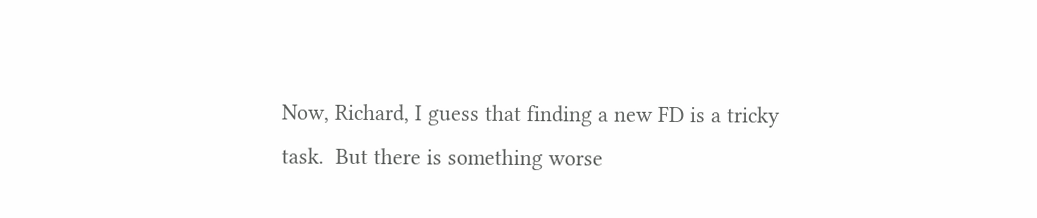Now, Richard, I guess that finding a new FD is a tricky task.  But there is something worse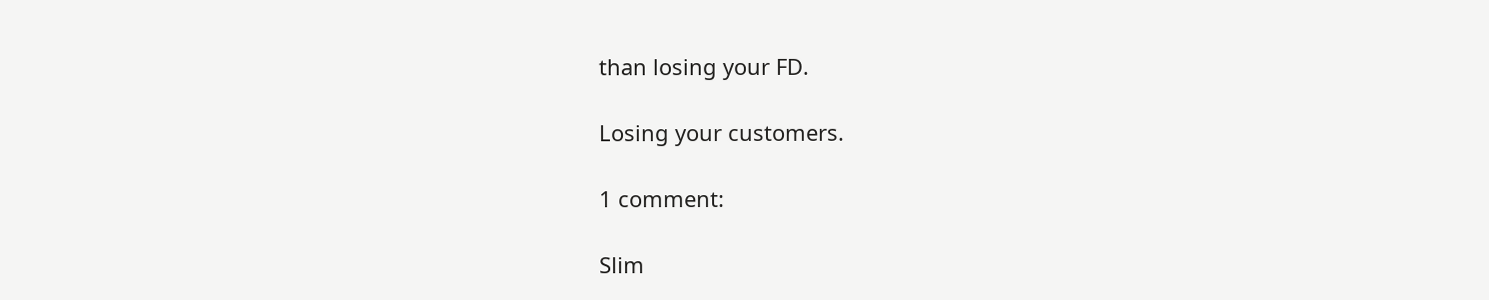than losing your FD.

Losing your customers.

1 comment:

Slim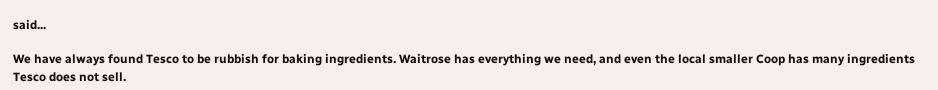said...

We have always found Tesco to be rubbish for baking ingredients. Waitrose has everything we need, and even the local smaller Coop has many ingredients Tesco does not sell.